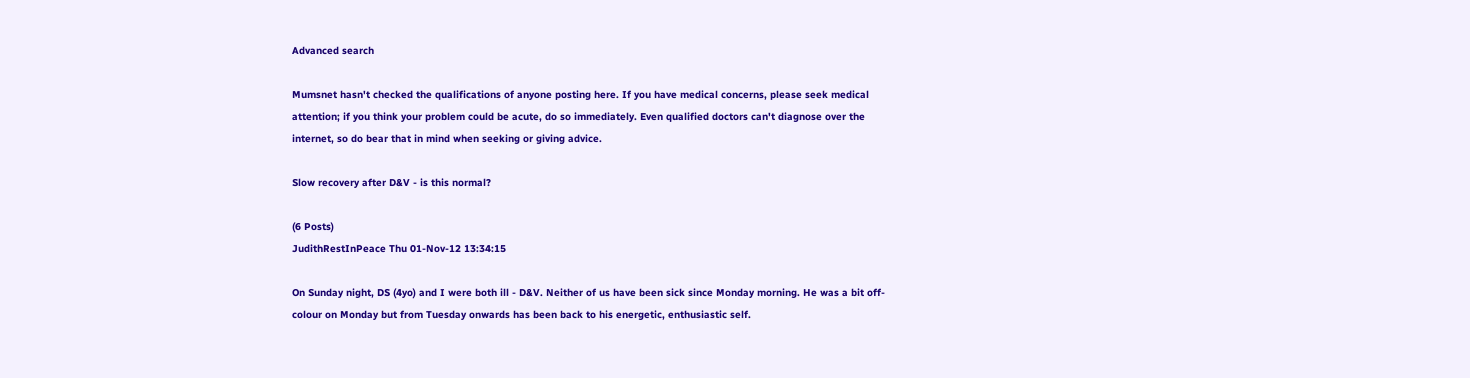Advanced search

Mumsnet hasn't checked the qualifications of anyone posting here. If you have medical concerns, please seek medical attention; if you think your problem could be acute, do so immediately. Even qualified doctors can't diagnose over the internet, so do bear that in mind when seeking or giving advice.

Slow recovery after D&V - is this normal?

(6 Posts)
JudithRestInPeace Thu 01-Nov-12 13:34:15

On Sunday night, DS (4yo) and I were both ill - D&V. Neither of us have been sick since Monday morning. He was a bit off-colour on Monday but from Tuesday onwards has been back to his energetic, enthusiastic self.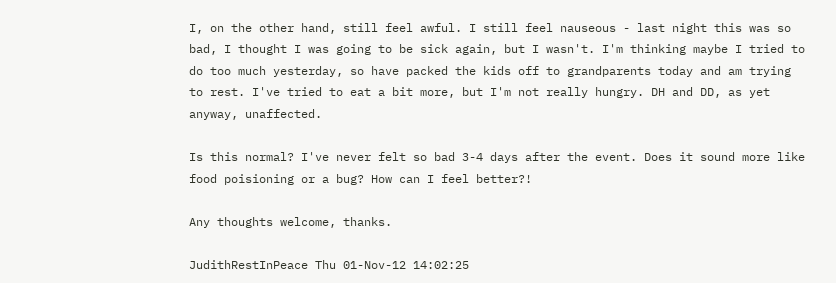I, on the other hand, still feel awful. I still feel nauseous - last night this was so bad, I thought I was going to be sick again, but I wasn't. I'm thinking maybe I tried to do too much yesterday, so have packed the kids off to grandparents today and am trying to rest. I've tried to eat a bit more, but I'm not really hungry. DH and DD, as yet anyway, unaffected.

Is this normal? I've never felt so bad 3-4 days after the event. Does it sound more like food poisioning or a bug? How can I feel better?!

Any thoughts welcome, thanks.

JudithRestInPeace Thu 01-Nov-12 14:02:25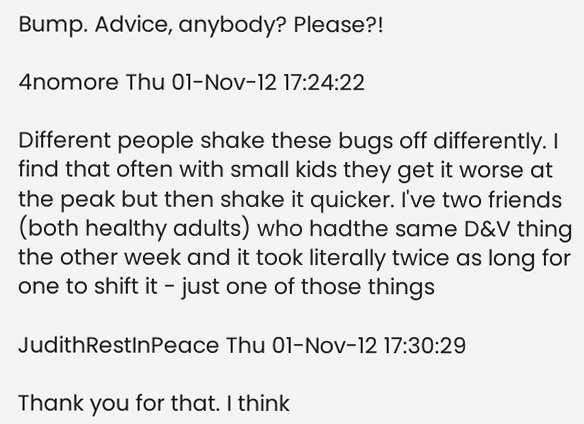Bump. Advice, anybody? Please?!

4nomore Thu 01-Nov-12 17:24:22

Different people shake these bugs off differently. I find that often with small kids they get it worse at the peak but then shake it quicker. I've two friends (both healthy adults) who hadthe same D&V thing the other week and it took literally twice as long for one to shift it - just one of those things

JudithRestInPeace Thu 01-Nov-12 17:30:29

Thank you for that. I think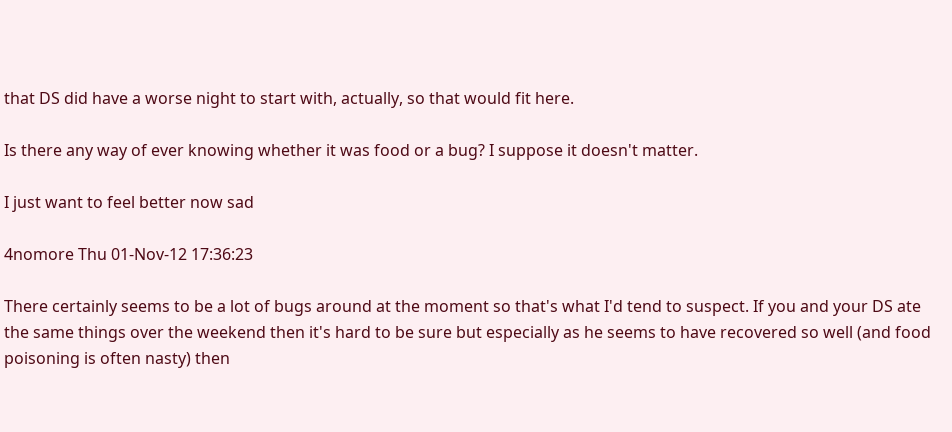that DS did have a worse night to start with, actually, so that would fit here.

Is there any way of ever knowing whether it was food or a bug? I suppose it doesn't matter.

I just want to feel better now sad

4nomore Thu 01-Nov-12 17:36:23

There certainly seems to be a lot of bugs around at the moment so that's what I'd tend to suspect. If you and your DS ate the same things over the weekend then it's hard to be sure but especially as he seems to have recovered so well (and food poisoning is often nasty) then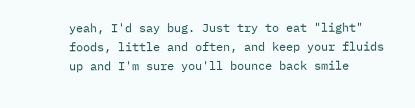yeah, I'd say bug. Just try to eat "light" foods, little and often, and keep your fluids up and I'm sure you'll bounce back smile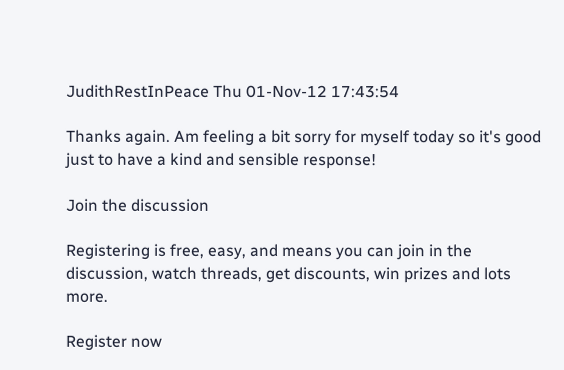JudithRestInPeace Thu 01-Nov-12 17:43:54

Thanks again. Am feeling a bit sorry for myself today so it's good just to have a kind and sensible response!

Join the discussion

Registering is free, easy, and means you can join in the discussion, watch threads, get discounts, win prizes and lots more.

Register now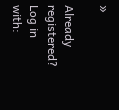»

Already registered? Log in with: